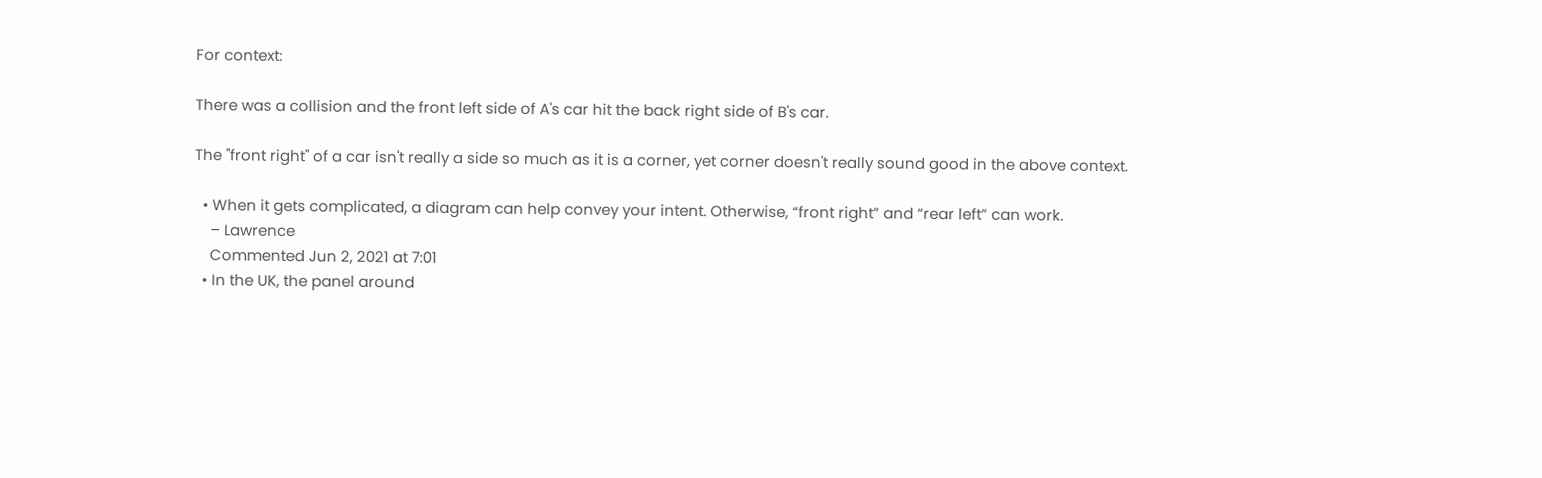For context:

There was a collision and the front left side of A's car hit the back right side of B's car.

The "front right" of a car isn't really a side so much as it is a corner, yet corner doesn't really sound good in the above context.

  • When it gets complicated, a diagram can help convey your intent. Otherwise, “front right” and “rear left” can work.
    – Lawrence
    Commented Jun 2, 2021 at 7:01
  • In the UK, the panel around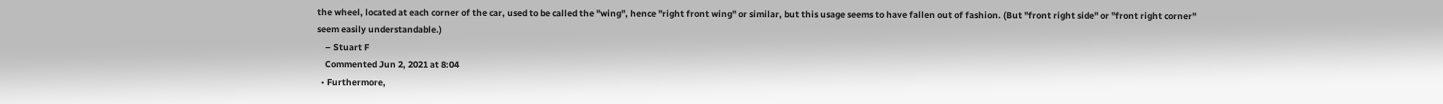the wheel, located at each corner of the car, used to be called the "wing", hence "right front wing" or similar, but this usage seems to have fallen out of fashion. (But "front right side" or "front right corner" seem easily understandable.)
    – Stuart F
    Commented Jun 2, 2021 at 8:04
  • Furthermore,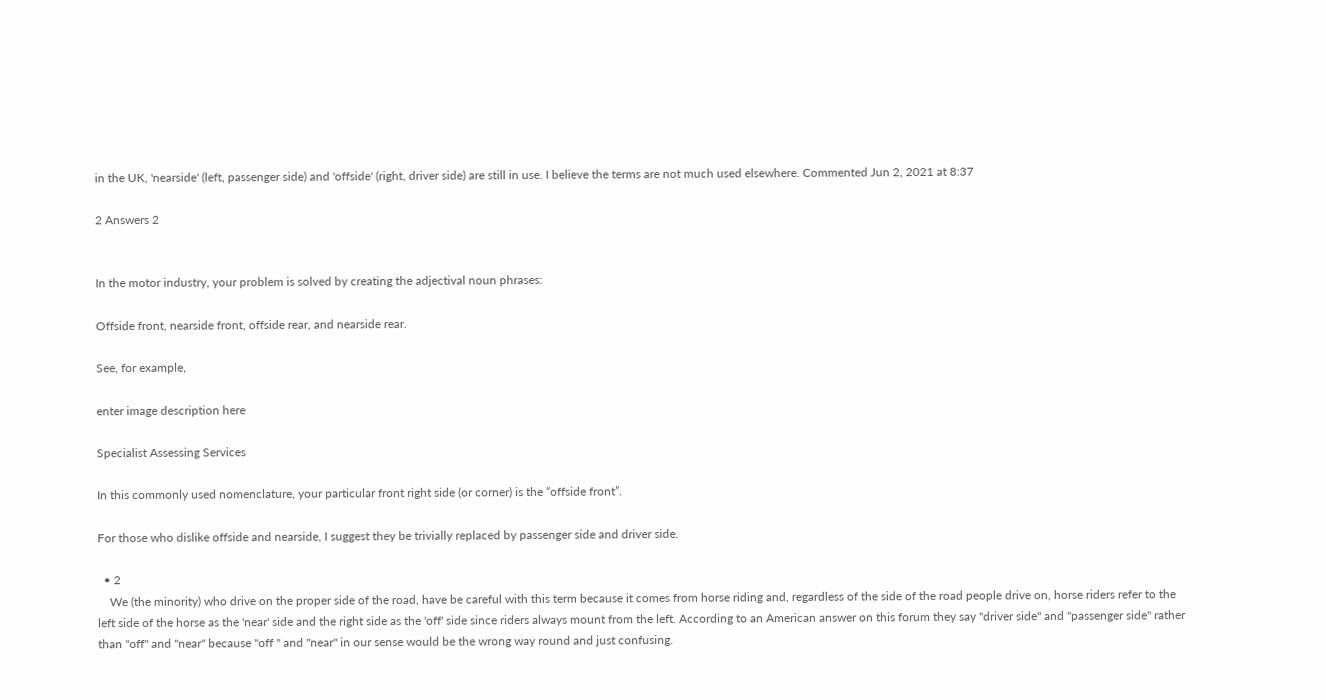in the UK, 'nearside' (left, passenger side) and 'offside' (right, driver side) are still in use. I believe the terms are not much used elsewhere. Commented Jun 2, 2021 at 8:37

2 Answers 2


In the motor industry, your problem is solved by creating the adjectival noun phrases:

Offside front, nearside front, offside rear, and nearside rear.

See, for example,

enter image description here

Specialist Assessing Services

In this commonly used nomenclature, your particular front right side (or corner) is the “offside front”.

For those who dislike offside and nearside, I suggest they be trivially replaced by passenger side and driver side.

  • 2
    We (the minority) who drive on the proper side of the road, have be careful with this term because it comes from horse riding and, regardless of the side of the road people drive on, horse riders refer to the left side of the horse as the 'near' side and the right side as the 'off' side since riders always mount from the left. According to an American answer on this forum they say "driver side" and "passenger side" rather than "off" and "near" because "off " and "near" in our sense would be the wrong way round and just confusing.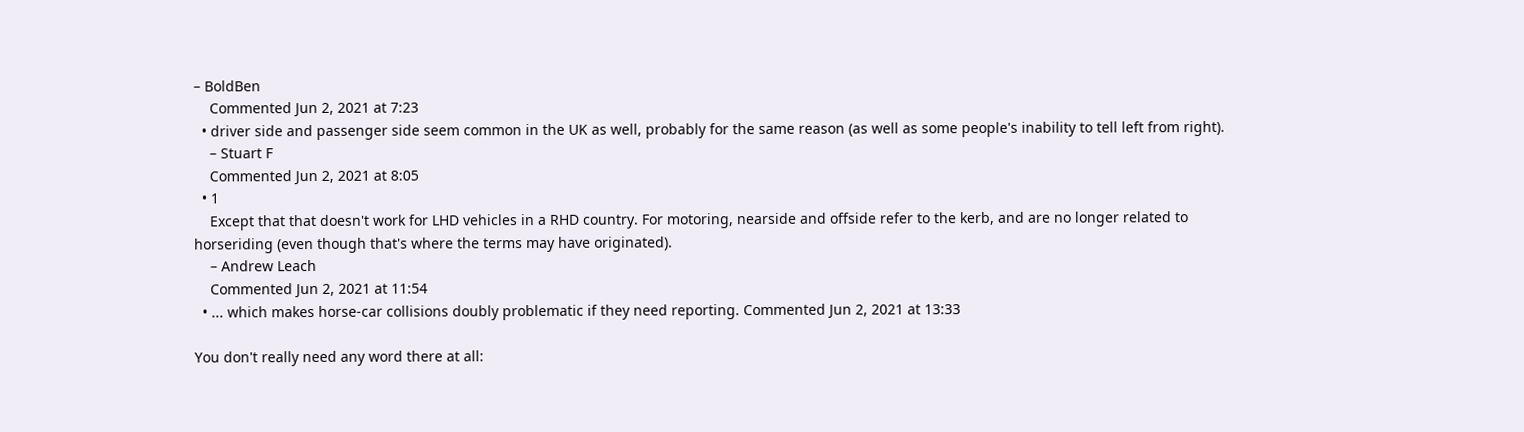– BoldBen
    Commented Jun 2, 2021 at 7:23
  • driver side and passenger side seem common in the UK as well, probably for the same reason (as well as some people's inability to tell left from right).
    – Stuart F
    Commented Jun 2, 2021 at 8:05
  • 1
    Except that that doesn't work for LHD vehicles in a RHD country. For motoring, nearside and offside refer to the kerb, and are no longer related to horseriding (even though that's where the terms may have originated).
    – Andrew Leach
    Commented Jun 2, 2021 at 11:54
  • ... which makes horse-car collisions doubly problematic if they need reporting. Commented Jun 2, 2021 at 13:33

You don't really need any word there at all: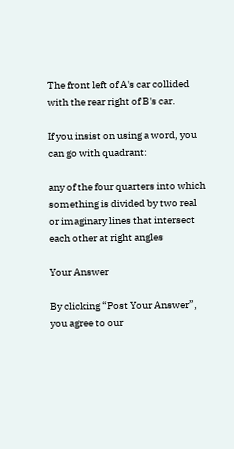The front left of A's car collided with the rear right of B's car.

If you insist on using a word, you can go with quadrant:

any of the four quarters into which something is divided by two real or imaginary lines that intersect each other at right angles

Your Answer

By clicking “Post Your Answer”, you agree to our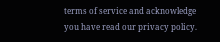terms of service and acknowledge you have read our privacy policy.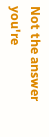Not the answer you're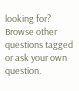looking for? Browse other questions tagged or ask your own question.